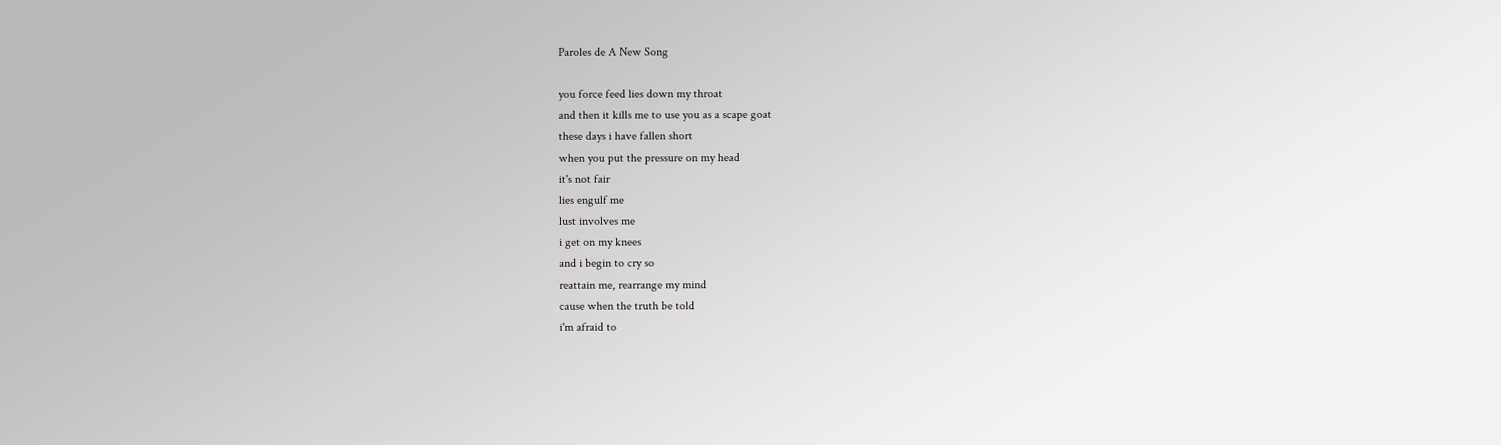Paroles de A New Song

you force feed lies down my throat
and then it kills me to use you as a scape goat
these days i have fallen short
when you put the pressure on my head
it's not fair
lies engulf me
lust involves me
i get on my knees
and i begin to cry so
reattain me, rearrange my mind
cause when the truth be told
i'm afraid to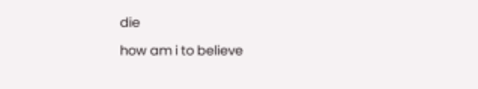die

how am i to believe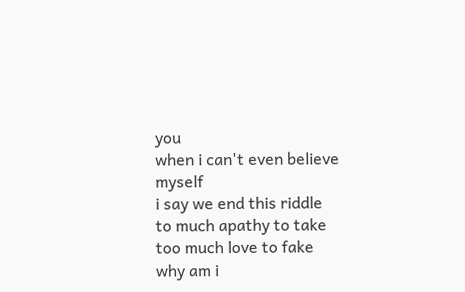you
when i can't even believe myself
i say we end this riddle
to much apathy to take
too much love to fake
why am i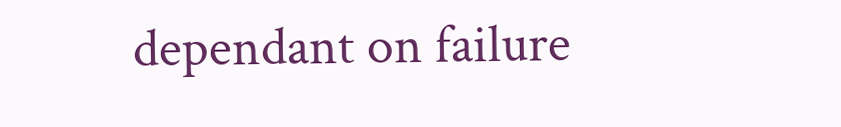dependant on failure